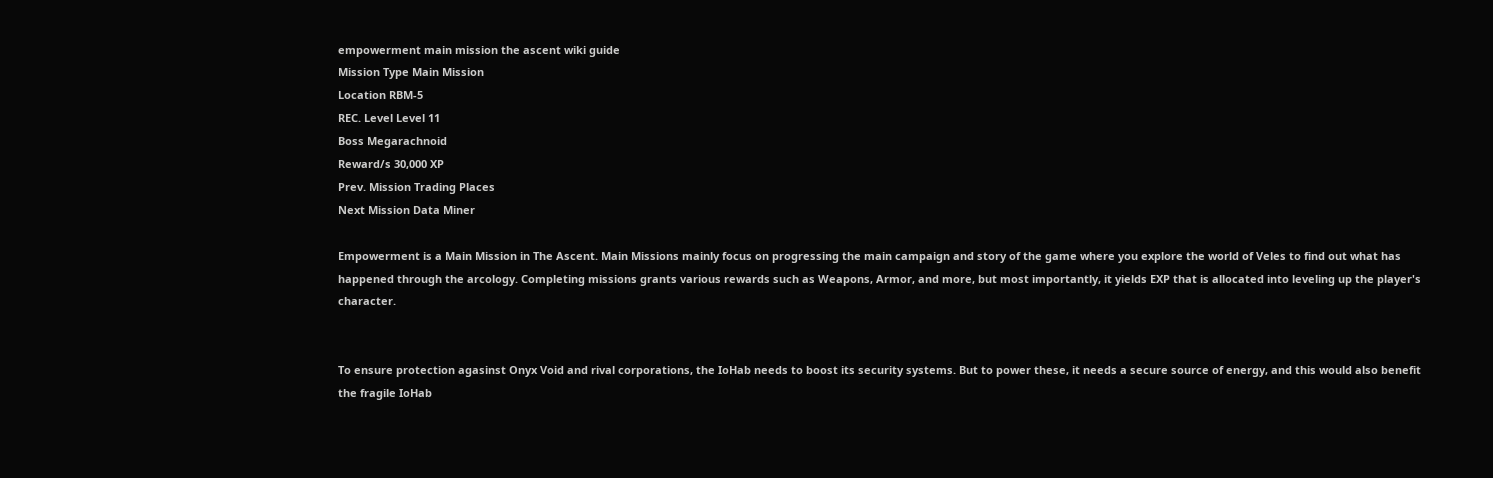empowerment main mission the ascent wiki guide
Mission Type Main Mission
Location RBM-5
REC. Level Level 11
Boss Megarachnoid
Reward/s 30,000 XP
Prev. Mission Trading Places
Next Mission Data Miner

Empowerment is a Main Mission in The Ascent. Main Missions mainly focus on progressing the main campaign and story of the game where you explore the world of Veles to find out what has happened through the arcology. Completing missions grants various rewards such as Weapons, Armor, and more, but most importantly, it yields EXP that is allocated into leveling up the player's character.


To ensure protection agasinst Onyx Void and rival corporations, the IoHab needs to boost its security systems. But to power these, it needs a secure source of energy, and this would also benefit the fragile IoHab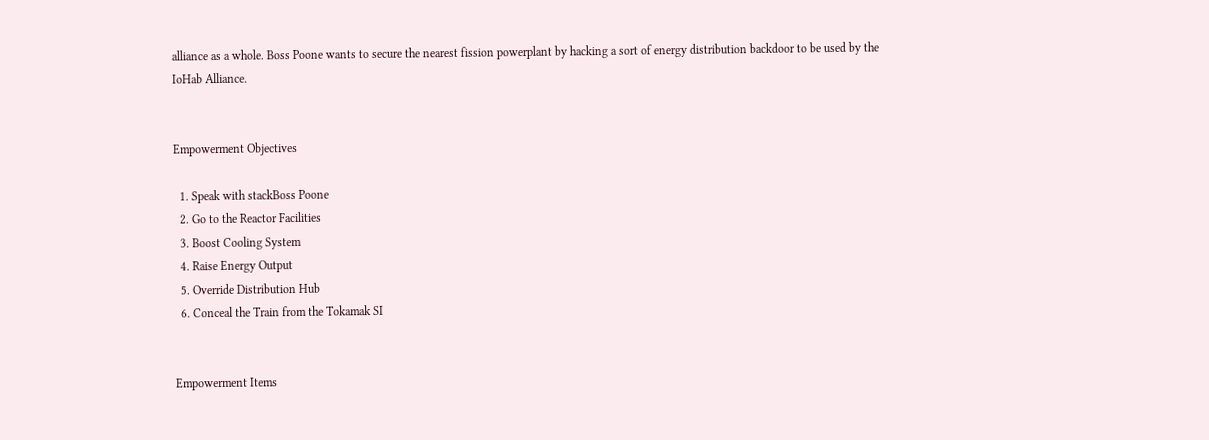alliance as a whole. Boss Poone wants to secure the nearest fission powerplant by hacking a sort of energy distribution backdoor to be used by the IoHab Alliance.


Empowerment Objectives

  1. Speak with stackBoss Poone
  2. Go to the Reactor Facilities
  3. Boost Cooling System
  4. Raise Energy Output
  5. Override Distribution Hub
  6. Conceal the Train from the Tokamak SI


Empowerment Items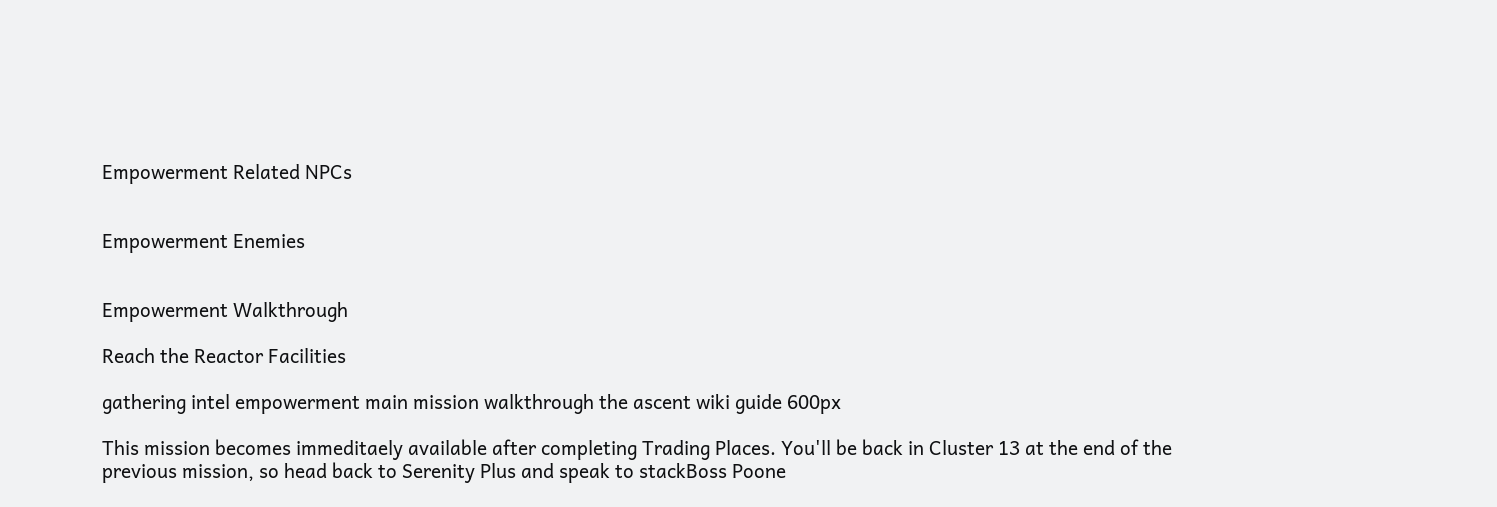Empowerment Related NPCs


Empowerment Enemies


Empowerment Walkthrough

Reach the Reactor Facilities

gathering intel empowerment main mission walkthrough the ascent wiki guide 600px

This mission becomes immeditaely available after completing Trading Places. You'll be back in Cluster 13 at the end of the previous mission, so head back to Serenity Plus and speak to stackBoss Poone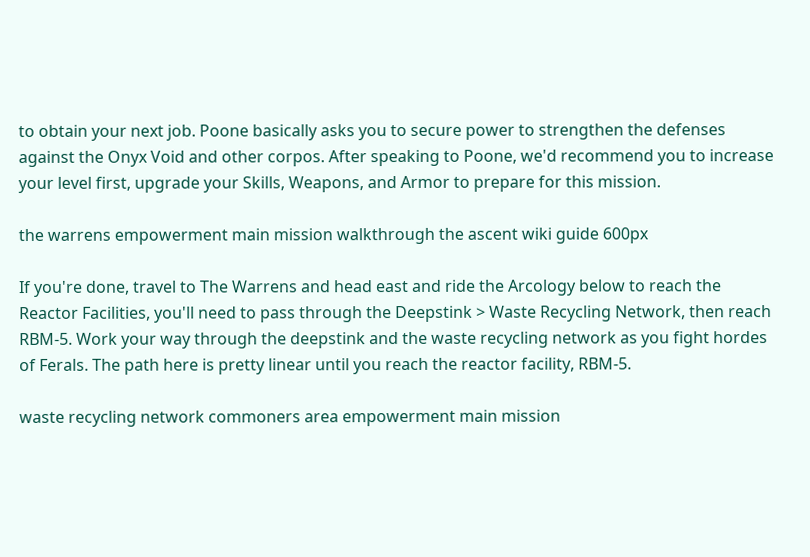to obtain your next job. Poone basically asks you to secure power to strengthen the defenses against the Onyx Void and other corpos. After speaking to Poone, we'd recommend you to increase your level first, upgrade your Skills, Weapons, and Armor to prepare for this mission.

the warrens empowerment main mission walkthrough the ascent wiki guide 600px

If you're done, travel to The Warrens and head east and ride the Arcology below to reach the Reactor Facilities, you'll need to pass through the Deepstink > Waste Recycling Network, then reach RBM-5. Work your way through the deepstink and the waste recycling network as you fight hordes of Ferals. The path here is pretty linear until you reach the reactor facility, RBM-5.

waste recycling network commoners area empowerment main mission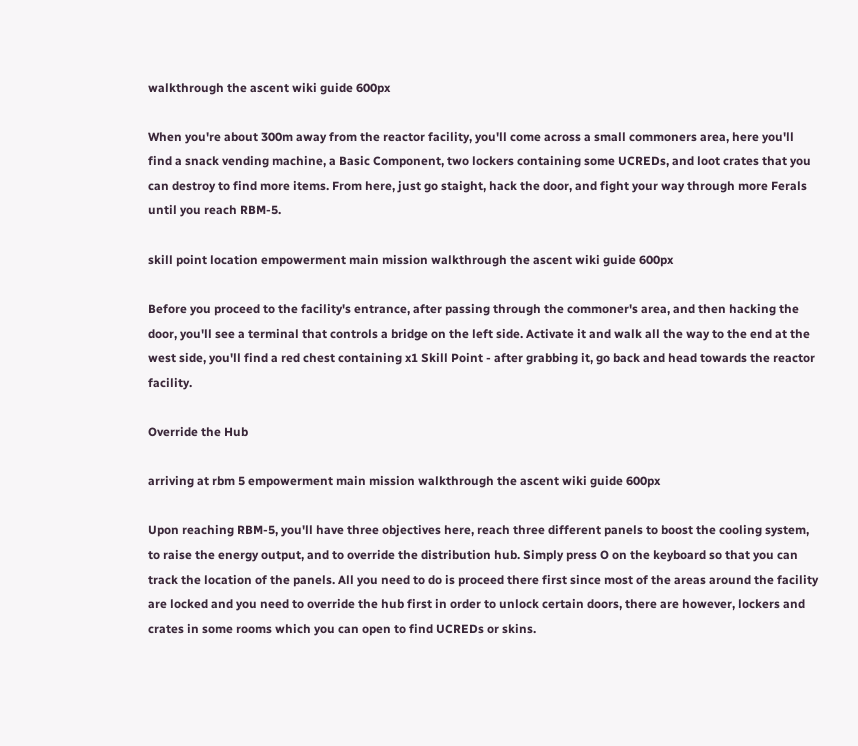walkthrough the ascent wiki guide 600px

When you're about 300m away from the reactor facility, you'll come across a small commoners area, here you'll find a snack vending machine, a Basic Component, two lockers containing some UCREDs, and loot crates that you can destroy to find more items. From here, just go staight, hack the door, and fight your way through more Ferals until you reach RBM-5.

skill point location empowerment main mission walkthrough the ascent wiki guide 600px

Before you proceed to the facility's entrance, after passing through the commoner's area, and then hacking the door, you'll see a terminal that controls a bridge on the left side. Activate it and walk all the way to the end at the west side, you'll find a red chest containing x1 Skill Point - after grabbing it, go back and head towards the reactor facility.

Override the Hub

arriving at rbm 5 empowerment main mission walkthrough the ascent wiki guide 600px

Upon reaching RBM-5, you'll have three objectives here, reach three different panels to boost the cooling system, to raise the energy output, and to override the distribution hub. Simply press O on the keyboard so that you can track the location of the panels. All you need to do is proceed there first since most of the areas around the facility are locked and you need to override the hub first in order to unlock certain doors, there are however, lockers and crates in some rooms which you can open to find UCREDs or skins.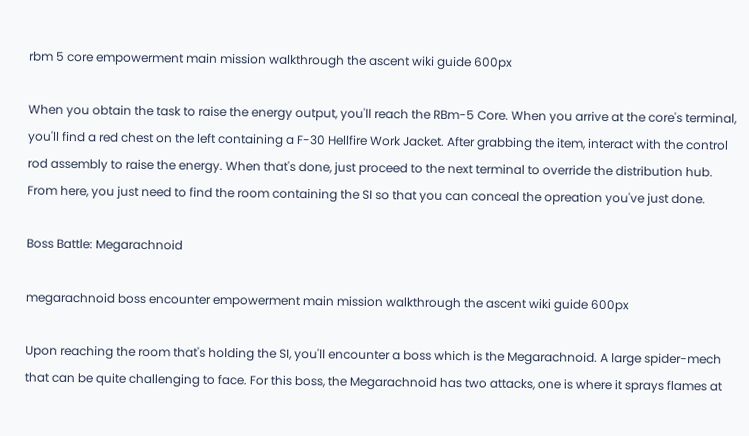rbm 5 core empowerment main mission walkthrough the ascent wiki guide 600px

When you obtain the task to raise the energy output, you'll reach the RBm-5 Core. When you arrive at the core's terminal, you'll find a red chest on the left containing a F-30 Hellfire Work Jacket. After grabbing the item, interact with the control rod assembly to raise the energy. When that's done, just proceed to the next terminal to override the distribution hub. From here, you just need to find the room containing the SI so that you can conceal the opreation you've just done.

Boss Battle: Megarachnoid

megarachnoid boss encounter empowerment main mission walkthrough the ascent wiki guide 600px

Upon reaching the room that's holding the SI, you'll encounter a boss which is the Megarachnoid. A large spider-mech that can be quite challenging to face. For this boss, the Megarachnoid has two attacks, one is where it sprays flames at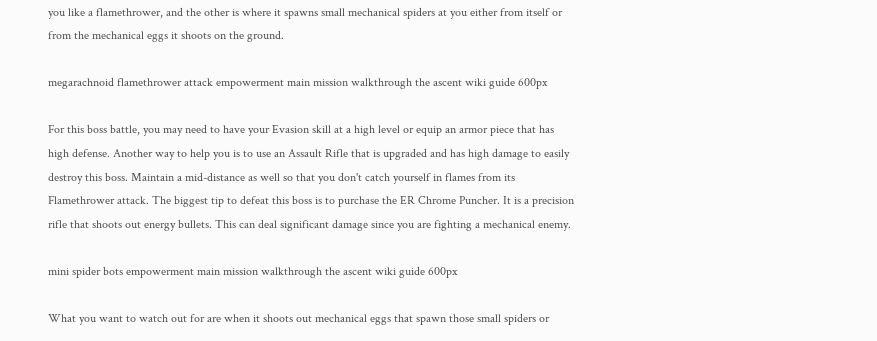you like a flamethrower, and the other is where it spawns small mechanical spiders at you either from itself or from the mechanical eggs it shoots on the ground.

megarachnoid flamethrower attack empowerment main mission walkthrough the ascent wiki guide 600px

For this boss battle, you may need to have your Evasion skill at a high level or equip an armor piece that has high defense. Another way to help you is to use an Assault Rifle that is upgraded and has high damage to easily destroy this boss. Maintain a mid-distance as well so that you don't catch yourself in flames from its Flamethrower attack. The biggest tip to defeat this boss is to purchase the ER Chrome Puncher. It is a precision rifle that shoots out energy bullets. This can deal significant damage since you are fighting a mechanical enemy.

mini spider bots empowerment main mission walkthrough the ascent wiki guide 600px

What you want to watch out for are when it shoots out mechanical eggs that spawn those small spiders or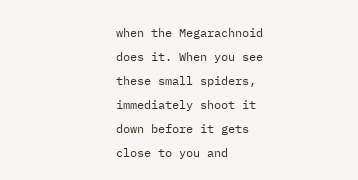when the Megarachnoid does it. When you see these small spiders, immediately shoot it down before it gets close to you and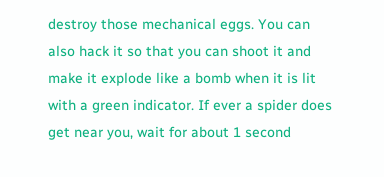destroy those mechanical eggs. You can also hack it so that you can shoot it and make it explode like a bomb when it is lit with a green indicator. If ever a spider does get near you, wait for about 1 second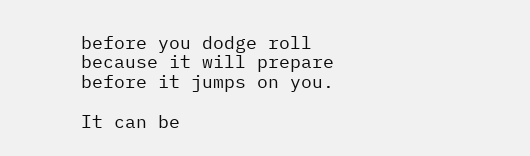before you dodge roll because it will prepare before it jumps on you.

It can be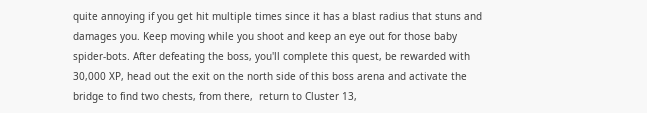quite annoying if you get hit multiple times since it has a blast radius that stuns and damages you. Keep moving while you shoot and keep an eye out for those baby spider-bots. After defeating the boss, you'll complete this quest, be rewarded with 30,000 XP, head out the exit on the north side of this boss arena and activate the bridge to find two chests, from there,  return to Cluster 13,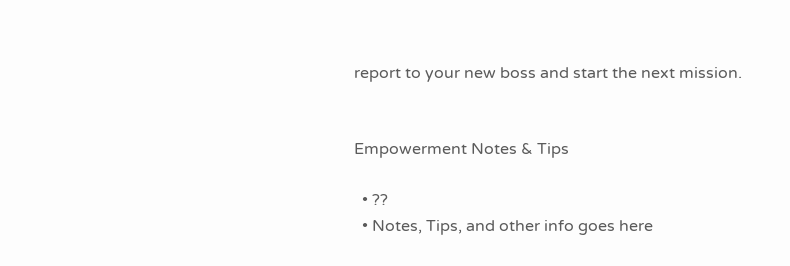report to your new boss and start the next mission.


Empowerment Notes & Tips

  • ??
  • Notes, Tips, and other info goes here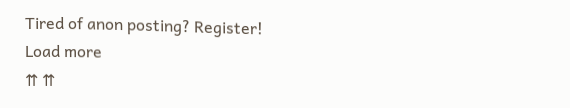Tired of anon posting? Register!
Load more
⇈ ⇈